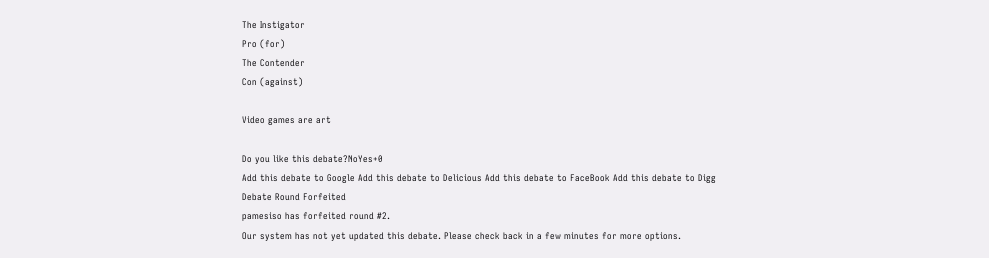The Instigator
Pro (for)
The Contender
Con (against)

Video games are art

Do you like this debate?NoYes+0
Add this debate to Google Add this debate to Delicious Add this debate to FaceBook Add this debate to Digg
Debate Round Forfeited
pamesiso has forfeited round #2.
Our system has not yet updated this debate. Please check back in a few minutes for more options.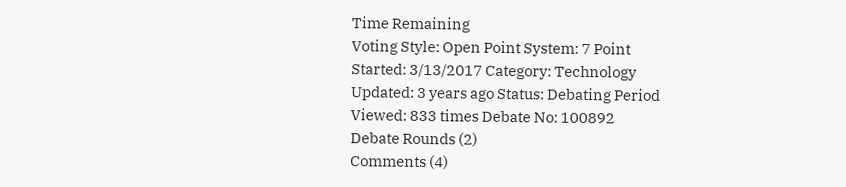Time Remaining
Voting Style: Open Point System: 7 Point
Started: 3/13/2017 Category: Technology
Updated: 3 years ago Status: Debating Period
Viewed: 833 times Debate No: 100892
Debate Rounds (2)
Comments (4)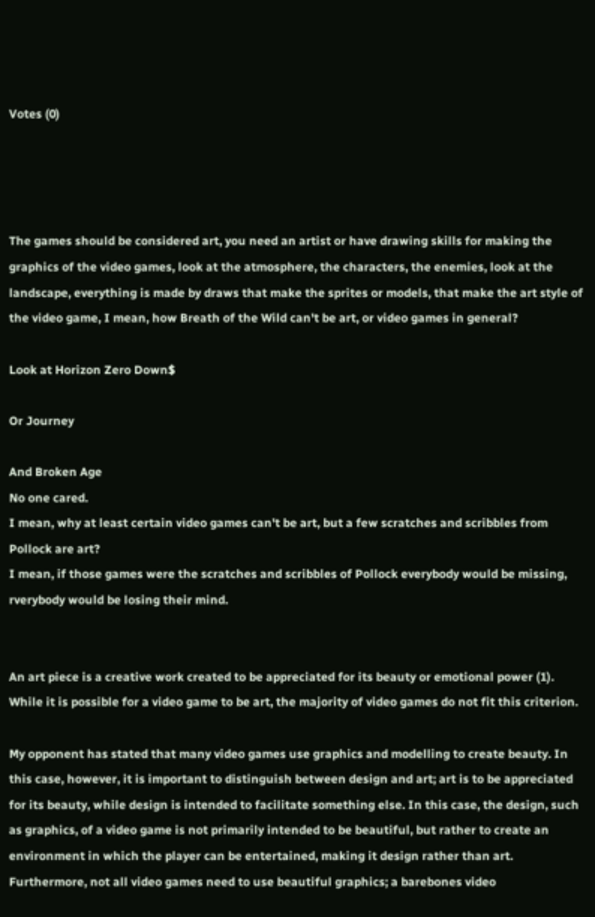Votes (0)




The games should be considered art, you need an artist or have drawing skills for making the graphics of the video games, look at the atmosphere, the characters, the enemies, look at the landscape, everything is made by draws that make the sprites or models, that make the art style of the video game, I mean, how Breath of the Wild can't be art, or video games in general?

Look at Horizon Zero Down$

Or Journey

And Broken Age
No one cared.
I mean, why at least certain video games can't be art, but a few scratches and scribbles from Pollock are art?
I mean, if those games were the scratches and scribbles of Pollock everybody would be missing, rverybody would be losing their mind.


An art piece is a creative work created to be appreciated for its beauty or emotional power (1). While it is possible for a video game to be art, the majority of video games do not fit this criterion.

My opponent has stated that many video games use graphics and modelling to create beauty. In this case, however, it is important to distinguish between design and art; art is to be appreciated for its beauty, while design is intended to facilitate something else. In this case, the design, such as graphics, of a video game is not primarily intended to be beautiful, but rather to create an environment in which the player can be entertained, making it design rather than art. Furthermore, not all video games need to use beautiful graphics; a barebones video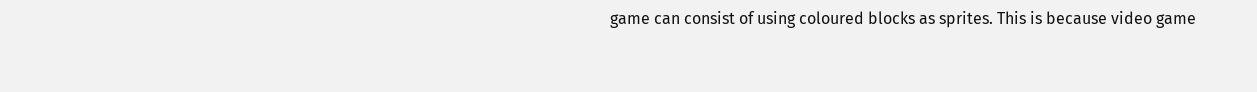game can consist of using coloured blocks as sprites. This is because video game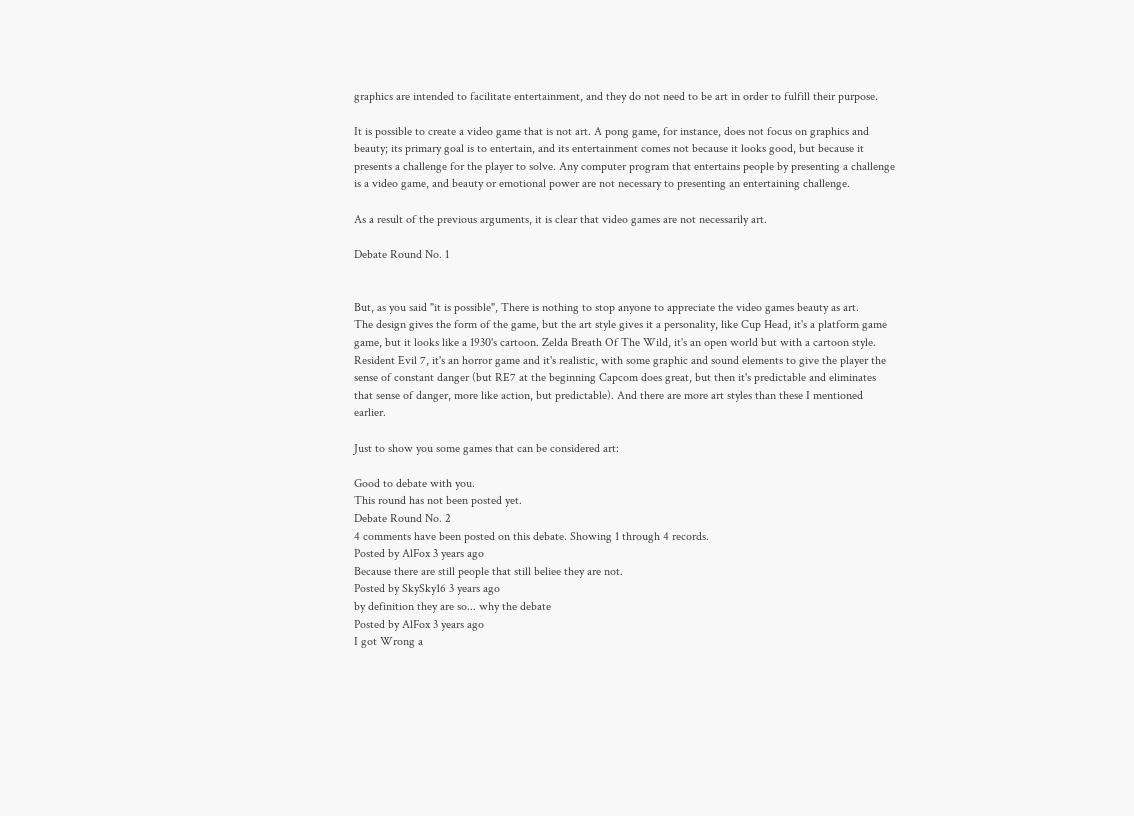graphics are intended to facilitate entertainment, and they do not need to be art in order to fulfill their purpose.

It is possible to create a video game that is not art. A pong game, for instance, does not focus on graphics and beauty; its primary goal is to entertain, and its entertainment comes not because it looks good, but because it presents a challenge for the player to solve. Any computer program that entertains people by presenting a challenge is a video game, and beauty or emotional power are not necessary to presenting an entertaining challenge.

As a result of the previous arguments, it is clear that video games are not necessarily art.

Debate Round No. 1


But, as you said "it is possible", There is nothing to stop anyone to appreciate the video games beauty as art.
The design gives the form of the game, but the art style gives it a personality, like Cup Head, it's a platform game game, but it looks like a 1930's cartoon. Zelda Breath Of The Wild, it's an open world but with a cartoon style. Resident Evil 7, it's an horror game and it's realistic, with some graphic and sound elements to give the player the sense of constant danger (but RE7 at the beginning Capcom does great, but then it's predictable and eliminates that sense of danger, more like action, but predictable). And there are more art styles than these I mentioned earlier.

Just to show you some games that can be considered art:

Good to debate with you.
This round has not been posted yet.
Debate Round No. 2
4 comments have been posted on this debate. Showing 1 through 4 records.
Posted by AlFox 3 years ago
Because there are still people that still beliee they are not.
Posted by SkySky16 3 years ago
by definition they are so... why the debate
Posted by AlFox 3 years ago
I got Wrong a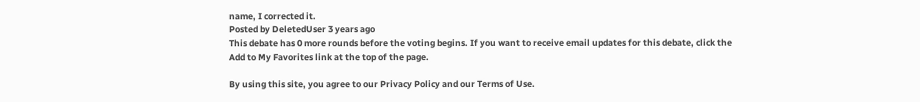name, I corrected it.
Posted by DeletedUser 3 years ago
This debate has 0 more rounds before the voting begins. If you want to receive email updates for this debate, click the Add to My Favorites link at the top of the page.

By using this site, you agree to our Privacy Policy and our Terms of Use.